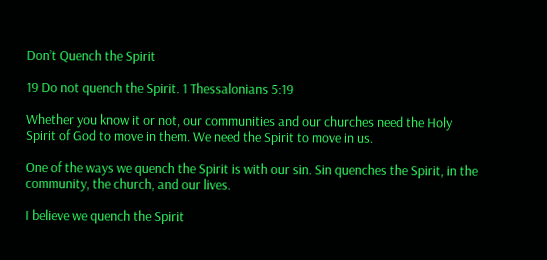Don’t Quench the Spirit

19 Do not quench the Spirit. 1 Thessalonians 5:19

Whether you know it or not, our communities and our churches need the Holy Spirit of God to move in them. We need the Spirit to move in us.

One of the ways we quench the Spirit is with our sin. Sin quenches the Spirit, in the community, the church, and our lives.

I believe we quench the Spirit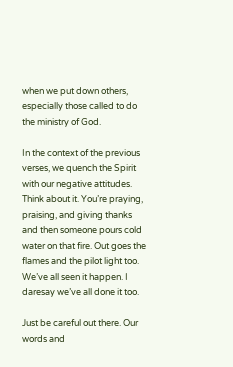when we put down others, especially those called to do the ministry of God.

In the context of the previous verses, we quench the Spirit with our negative attitudes. Think about it. You’re praying, praising, and giving thanks and then someone pours cold water on that fire. Out goes the flames and the pilot light too. We’ve all seen it happen. I daresay we’ve all done it too.

Just be careful out there. Our words and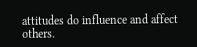attitudes do influence and affect others.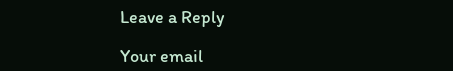Leave a Reply

Your email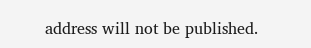address will not be published.